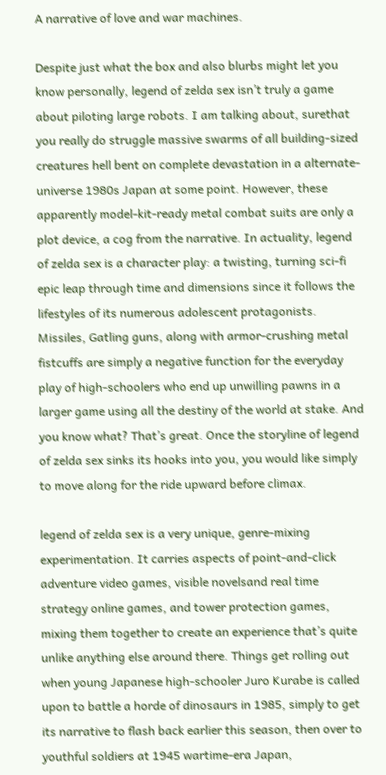A narrative of love and war machines.

Despite just what the box and also blurbs might let you know personally, legend of zelda sex isn’t truly a game about piloting large robots. I am talking about, surethat you really do struggle massive swarms of all building-sized creatures hell bent on complete devastation in a alternate-universe 1980s Japan at some point. However, these apparently model-kit-ready metal combat suits are only a plot device, a cog from the narrative. In actuality, legend of zelda sex is a character play: a twisting, turning sci-fi epic leap through time and dimensions since it follows the lifestyles of its numerous adolescent protagonists. Missiles, Gatling guns, along with armor-crushing metal fistcuffs are simply a negative function for the everyday play of high-schoolers who end up unwilling pawns in a larger game using all the destiny of the world at stake. And you know what? That’s great. Once the storyline of legend of zelda sex sinks its hooks into you, you would like simply to move along for the ride upward before climax.

legend of zelda sex is a very unique, genre-mixing experimentation. It carries aspects of point-and-click adventure video games, visible novelsand real time strategy online games, and tower protection games, mixing them together to create an experience that’s quite unlike anything else around there. Things get rolling out when young Japanese high-schooler Juro Kurabe is called upon to battle a horde of dinosaurs in 1985, simply to get its narrative to flash back earlier this season, then over to youthful soldiers at 1945 wartime-era Japan,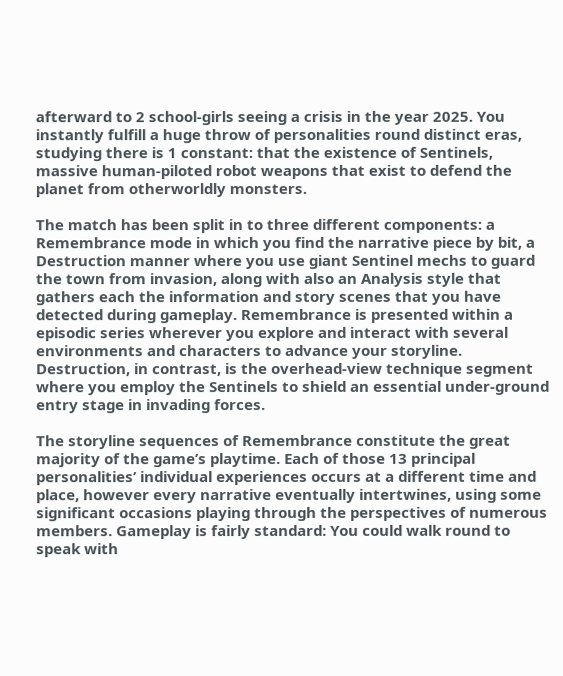afterward to 2 school-girls seeing a crisis in the year 2025. You instantly fulfill a huge throw of personalities round distinct eras, studying there is 1 constant: that the existence of Sentinels, massive human-piloted robot weapons that exist to defend the planet from otherworldly monsters.

The match has been split in to three different components: a Remembrance mode in which you find the narrative piece by bit, a Destruction manner where you use giant Sentinel mechs to guard the town from invasion, along with also an Analysis style that gathers each the information and story scenes that you have detected during gameplay. Remembrance is presented within a episodic series wherever you explore and interact with several environments and characters to advance your storyline. Destruction, in contrast, is the overhead-view technique segment where you employ the Sentinels to shield an essential under-ground entry stage in invading forces.

The storyline sequences of Remembrance constitute the great majority of the game’s playtime. Each of those 13 principal personalities’ individual experiences occurs at a different time and place, however every narrative eventually intertwines, using some significant occasions playing through the perspectives of numerous members. Gameplay is fairly standard: You could walk round to speak with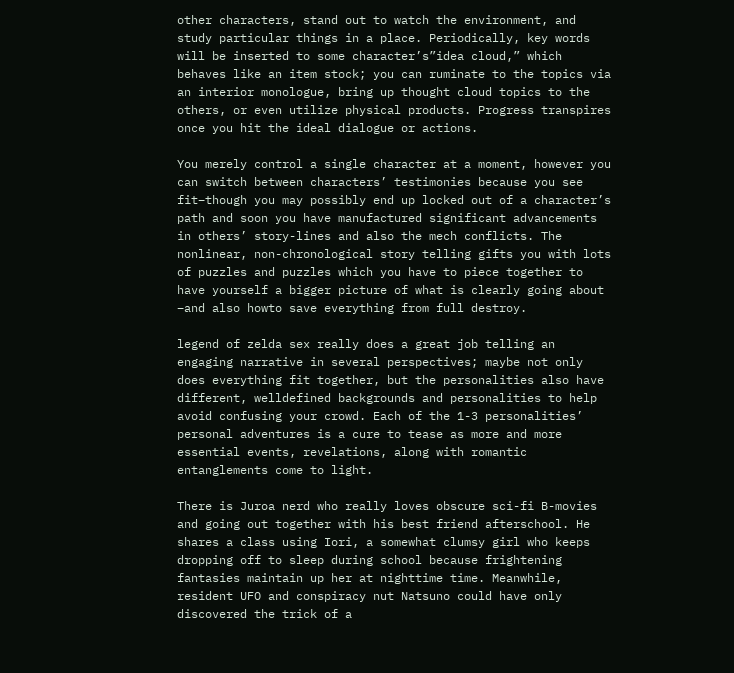other characters, stand out to watch the environment, and study particular things in a place. Periodically, key words will be inserted to some character’s”idea cloud,” which behaves like an item stock; you can ruminate to the topics via an interior monologue, bring up thought cloud topics to the others, or even utilize physical products. Progress transpires once you hit the ideal dialogue or actions.

You merely control a single character at a moment, however you can switch between characters’ testimonies because you see fit–though you may possibly end up locked out of a character’s path and soon you have manufactured significant advancements in others’ story-lines and also the mech conflicts. The nonlinear, non-chronological story telling gifts you with lots of puzzles and puzzles which you have to piece together to have yourself a bigger picture of what is clearly going about –and also howto save everything from full destroy.

legend of zelda sex really does a great job telling an engaging narrative in several perspectives; maybe not only does everything fit together, but the personalities also have different, welldefined backgrounds and personalities to help avoid confusing your crowd. Each of the 1-3 personalities’ personal adventures is a cure to tease as more and more essential events, revelations, along with romantic entanglements come to light.

There is Juroa nerd who really loves obscure sci-fi B-movies and going out together with his best friend afterschool. He shares a class using Iori, a somewhat clumsy girl who keeps dropping off to sleep during school because frightening fantasies maintain up her at nighttime time. Meanwhile, resident UFO and conspiracy nut Natsuno could have only discovered the trick of a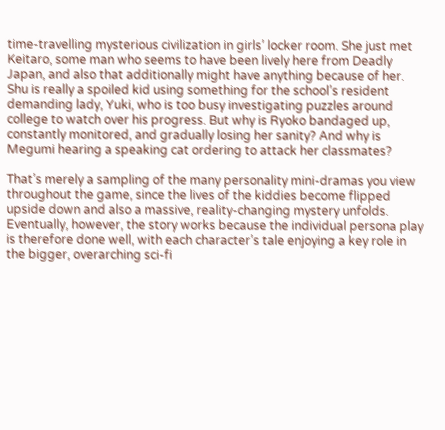time-travelling mysterious civilization in girls’ locker room. She just met Keitaro, some man who seems to have been lively here from Deadly Japan, and also that additionally might have anything because of her. Shu is really a spoiled kid using something for the school’s resident demanding lady, Yuki, who is too busy investigating puzzles around college to watch over his progress. But why is Ryoko bandaged up, constantly monitored, and gradually losing her sanity? And why is Megumi hearing a speaking cat ordering to attack her classmates?

That’s merely a sampling of the many personality mini-dramas you view throughout the game, since the lives of the kiddies become flipped upside down and also a massive, reality-changing mystery unfolds. Eventually, however, the story works because the individual persona play is therefore done well, with each character’s tale enjoying a key role in the bigger, overarching sci-fi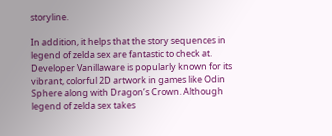storyline.

In addition, it helps that the story sequences in legend of zelda sex are fantastic to check at. Developer Vanillaware is popularly known for its vibrant, colorful 2D artwork in games like Odin Sphere along with Dragon’s Crown. Although legend of zelda sex takes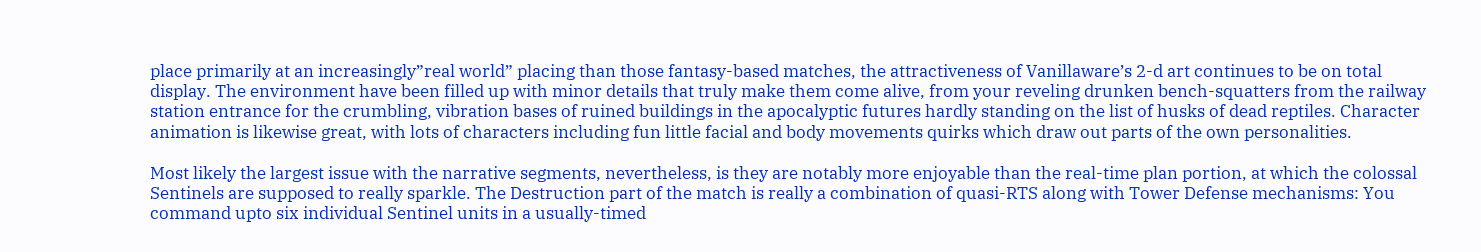place primarily at an increasingly”real world” placing than those fantasy-based matches, the attractiveness of Vanillaware’s 2-d art continues to be on total display. The environment have been filled up with minor details that truly make them come alive, from your reveling drunken bench-squatters from the railway station entrance for the crumbling, vibration bases of ruined buildings in the apocalyptic futures hardly standing on the list of husks of dead reptiles. Character animation is likewise great, with lots of characters including fun little facial and body movements quirks which draw out parts of the own personalities.

Most likely the largest issue with the narrative segments, nevertheless, is they are notably more enjoyable than the real-time plan portion, at which the colossal Sentinels are supposed to really sparkle. The Destruction part of the match is really a combination of quasi-RTS along with Tower Defense mechanisms: You command upto six individual Sentinel units in a usually-timed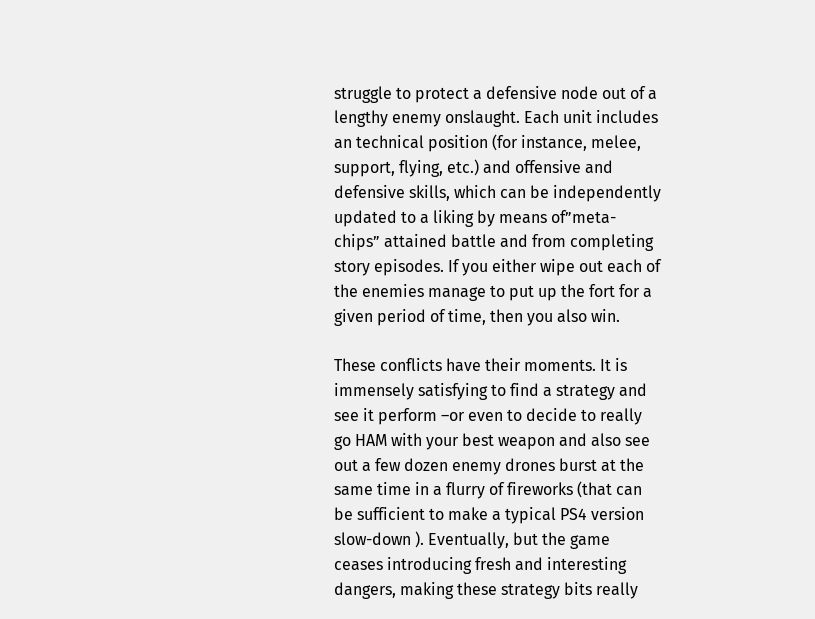struggle to protect a defensive node out of a lengthy enemy onslaught. Each unit includes an technical position (for instance, melee, support, flying, etc.) and offensive and defensive skills, which can be independently updated to a liking by means of”meta-chips” attained battle and from completing story episodes. If you either wipe out each of the enemies manage to put up the fort for a given period of time, then you also win.

These conflicts have their moments. It is immensely satisfying to find a strategy and see it perform –or even to decide to really go HAM with your best weapon and also see out a few dozen enemy drones burst at the same time in a flurry of fireworks (that can be sufficient to make a typical PS4 version slow-down ). Eventually, but the game ceases introducing fresh and interesting dangers, making these strategy bits really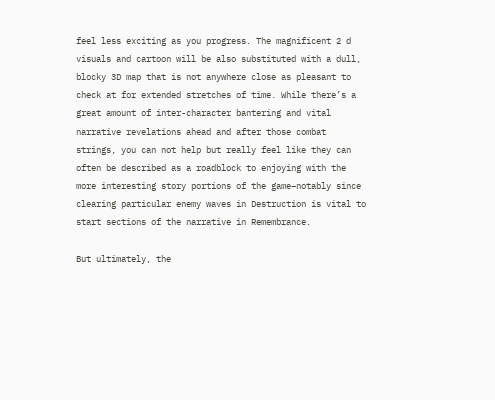feel less exciting as you progress. The magnificent 2 d visuals and cartoon will be also substituted with a dull, blocky 3D map that is not anywhere close as pleasant to check at for extended stretches of time. While there’s a great amount of inter-character bantering and vital narrative revelations ahead and after those combat strings, you can not help but really feel like they can often be described as a roadblock to enjoying with the more interesting story portions of the game–notably since clearing particular enemy waves in Destruction is vital to start sections of the narrative in Remembrance.

But ultimately, the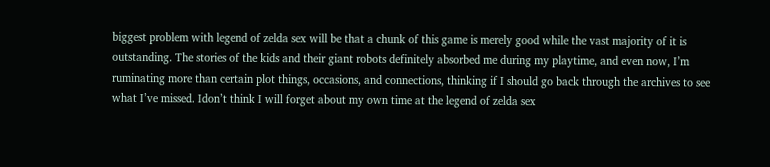biggest problem with legend of zelda sex will be that a chunk of this game is merely good while the vast majority of it is outstanding. The stories of the kids and their giant robots definitely absorbed me during my playtime, and even now, I’m ruminating more than certain plot things, occasions, and connections, thinking if I should go back through the archives to see what I’ve missed. Idon’t think I will forget about my own time at the legend of zelda sex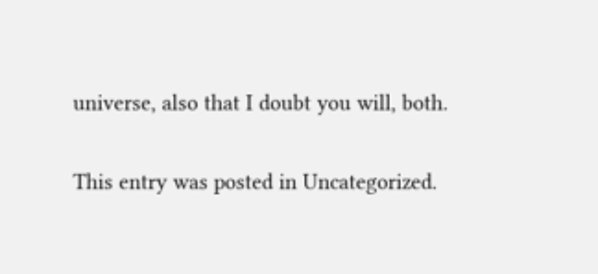universe, also that I doubt you will, both.

This entry was posted in Uncategorized.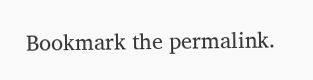Bookmark the permalink.